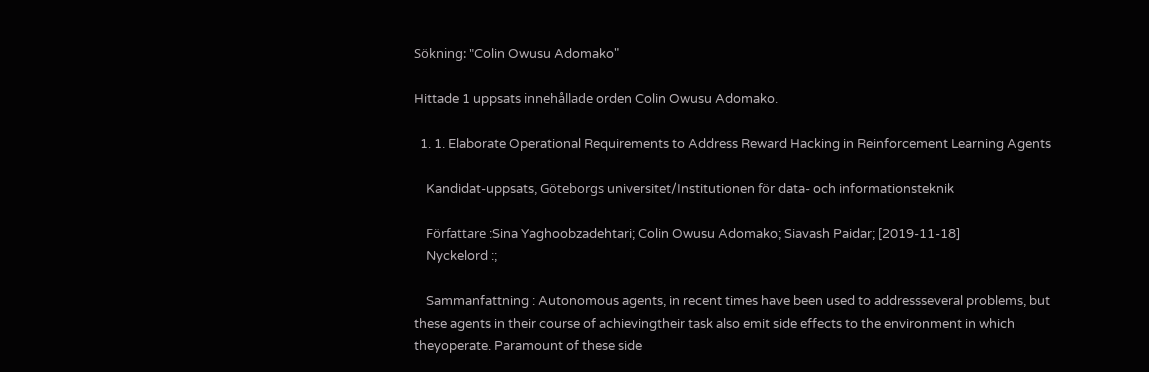Sökning: "Colin Owusu Adomako"

Hittade 1 uppsats innehållade orden Colin Owusu Adomako.

  1. 1. Elaborate Operational Requirements to Address Reward Hacking in Reinforcement Learning Agents

    Kandidat-uppsats, Göteborgs universitet/Institutionen för data- och informationsteknik

    Författare :Sina Yaghoobzadehtari; Colin Owusu Adomako; Siavash Paidar; [2019-11-18]
    Nyckelord :;

    Sammanfattning : Autonomous agents, in recent times have been used to addressseveral problems, but these agents in their course of achievingtheir task also emit side effects to the environment in which theyoperate. Paramount of these side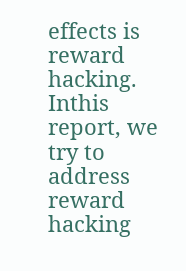effects is reward hacking. Inthis report, we try to address reward hacking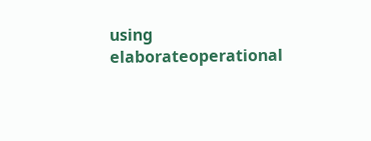using elaborateoperational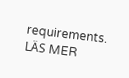requirements. LÄS MER